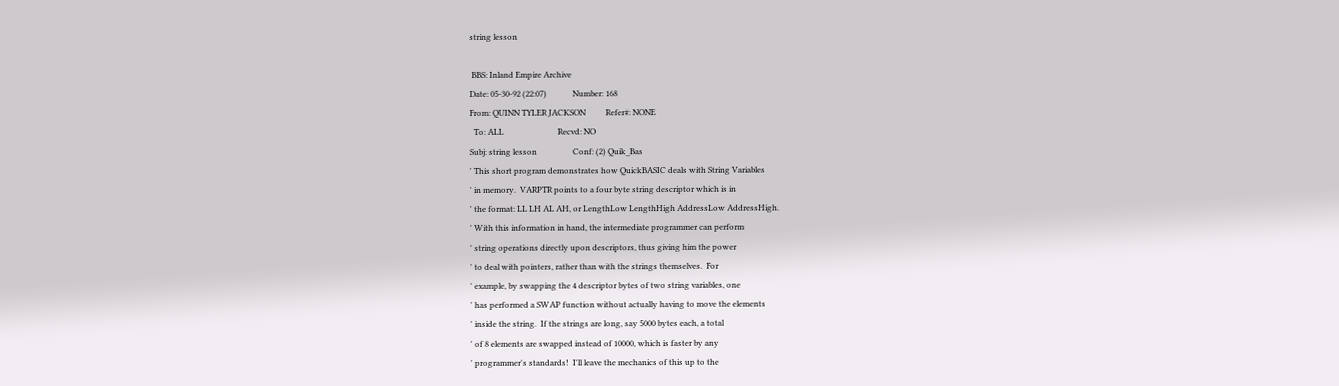string lesson

 BBS: Inland Empire Archive
Date: 05-30-92 (22:07)             Number: 168
From: QUINN TYLER JACKSON          Refer#: NONE
  To: ALL                           Recvd: NO
Subj: string lesson                  Conf: (2) Quik_Bas
' This short program demonstrates how QuickBASIC deals with String Variables
' in memory.  VARPTR points to a four byte string descriptor which is in
' the format: LL LH AL AH, or LengthLow LengthHigh AddressLow AddressHigh.
' With this information in hand, the intermediate programmer can perform
' string operations directly upon descriptors, thus giving him the power
' to deal with pointers, rather than with the strings themselves.  For
' example, by swapping the 4 descriptor bytes of two string variables, one
' has performed a SWAP function without actually having to move the elements
' inside the string.  If the strings are long, say 5000 bytes each, a total
' of 8 elements are swapped instead of 10000, which is faster by any
' programmer's standards!  I'll leave the mechanics of this up to the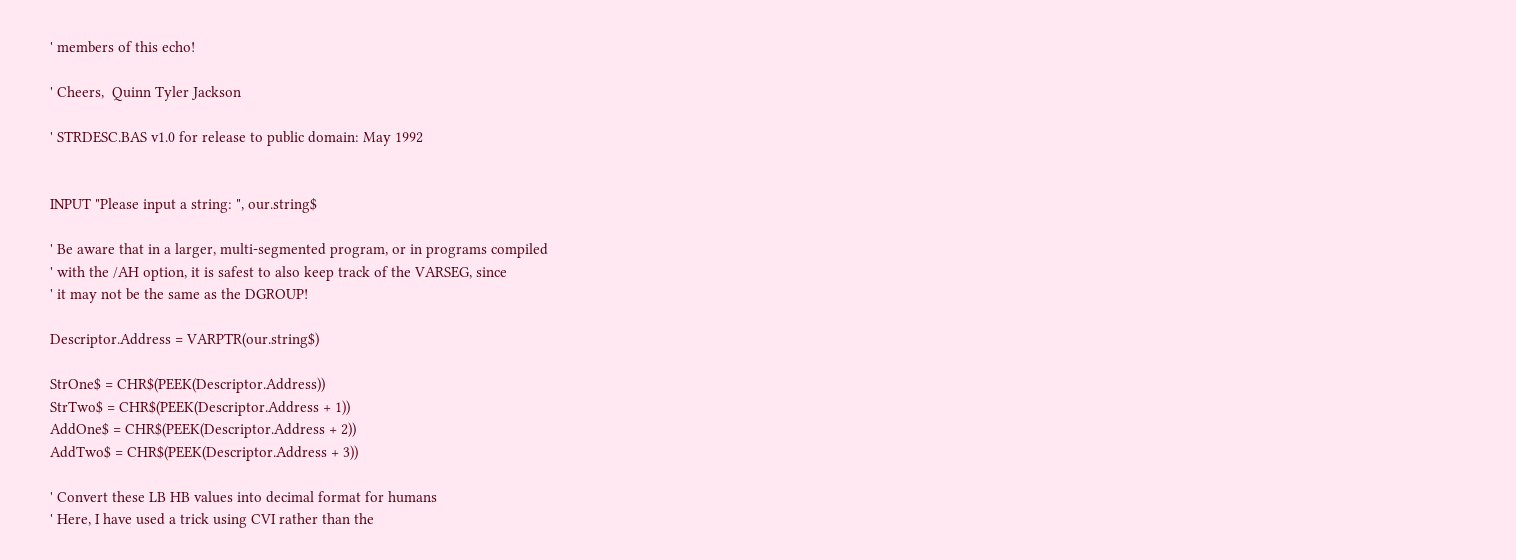' members of this echo!

' Cheers,  Quinn Tyler Jackson

' STRDESC.BAS v1.0 for release to public domain: May 1992


INPUT "Please input a string: ", our.string$

' Be aware that in a larger, multi-segmented program, or in programs compiled
' with the /AH option, it is safest to also keep track of the VARSEG, since
' it may not be the same as the DGROUP!

Descriptor.Address = VARPTR(our.string$)

StrOne$ = CHR$(PEEK(Descriptor.Address))
StrTwo$ = CHR$(PEEK(Descriptor.Address + 1))
AddOne$ = CHR$(PEEK(Descriptor.Address + 2))
AddTwo$ = CHR$(PEEK(Descriptor.Address + 3))

' Convert these LB HB values into decimal format for humans
' Here, I have used a trick using CVI rather than the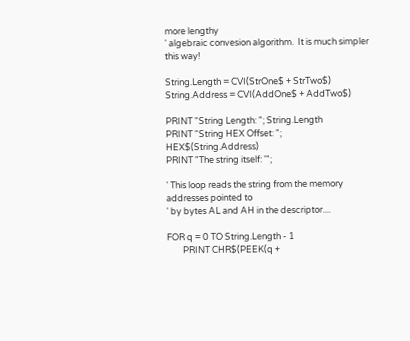more lengthy
' algebraic convesion algorithm.  It is much simpler this way!

String.Length = CVI(StrOne$ + StrTwo$)
String.Address = CVI(AddOne$ + AddTwo$)

PRINT "String Length: "; String.Length
PRINT "String HEX Offset: "; HEX$(String.Address)
PRINT "The string itself: '";

' This loop reads the string from the memory addresses pointed to
' by bytes AL and AH in the descriptor....

FOR q = 0 TO String.Length - 1
        PRINT CHR$(PEEK(q +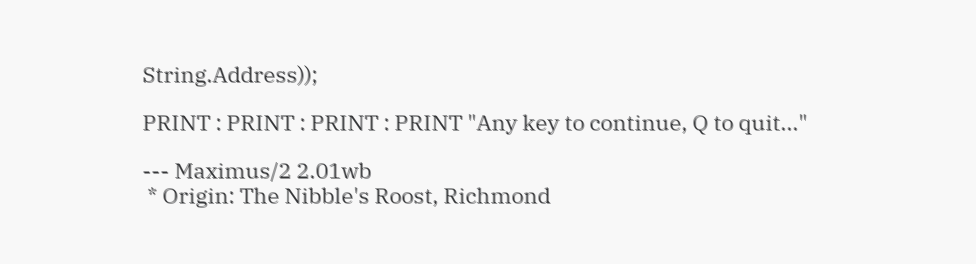String.Address));

PRINT : PRINT : PRINT : PRINT "Any key to continue, Q to quit..."

--- Maximus/2 2.01wb
 * Origin: The Nibble's Roost, Richmond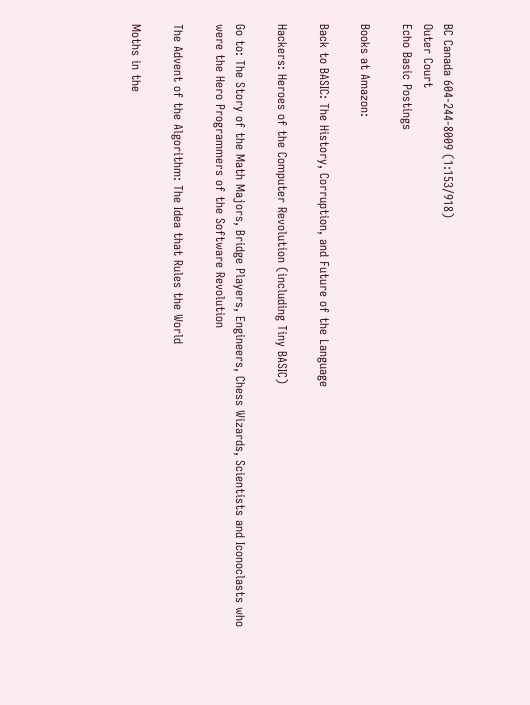BC Canada 604-244-8009 (1:153/918)
Outer Court
Echo Basic Postings

Books at Amazon:

Back to BASIC: The History, Corruption, and Future of the Language

Hackers: Heroes of the Computer Revolution (including Tiny BASIC)

Go to: The Story of the Math Majors, Bridge Players, Engineers, Chess Wizards, Scientists and Iconoclasts who were the Hero Programmers of the Software Revolution

The Advent of the Algorithm: The Idea that Rules the World

Moths in the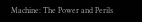Machine: The Power and Perils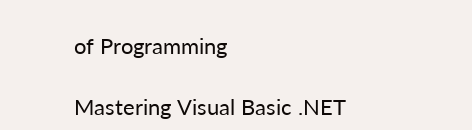of Programming

Mastering Visual Basic .NET